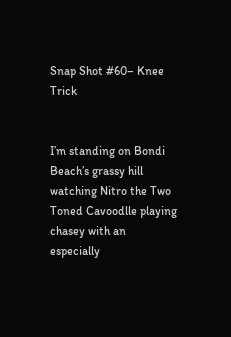Snap Shot #60– Knee Trick


I’m standing on Bondi Beach’s grassy hill watching Nitro the Two Toned Cavoodlle playing chasey with an especially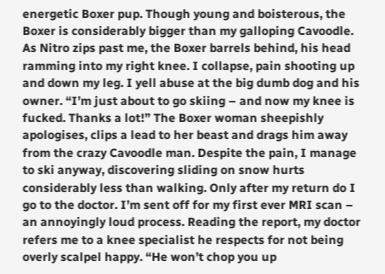energetic Boxer pup. Though young and boisterous, the Boxer is considerably bigger than my galloping Cavoodle. As Nitro zips past me, the Boxer barrels behind, his head ramming into my right knee. I collapse, pain shooting up and down my leg. I yell abuse at the big dumb dog and his owner. “I’m just about to go skiing – and now my knee is fucked. Thanks a lot!” The Boxer woman sheepishly apologises, clips a lead to her beast and drags him away from the crazy Cavoodle man. Despite the pain, I manage to ski anyway, discovering sliding on snow hurts considerably less than walking. Only after my return do I go to the doctor. I’m sent off for my first ever MRI scan – an annoyingly loud process. Reading the report, my doctor refers me to a knee specialist he respects for not being overly scalpel happy. “He won’t chop you up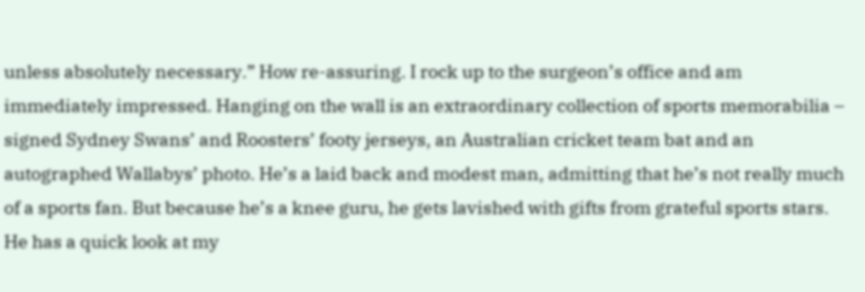unless absolutely necessary.” How re-assuring. I rock up to the surgeon’s office and am immediately impressed. Hanging on the wall is an extraordinary collection of sports memorabilia – signed Sydney Swans’ and Roosters’ footy jerseys, an Australian cricket team bat and an autographed Wallabys’ photo. He’s a laid back and modest man, admitting that he’s not really much of a sports fan. But because he’s a knee guru, he gets lavished with gifts from grateful sports stars. He has a quick look at my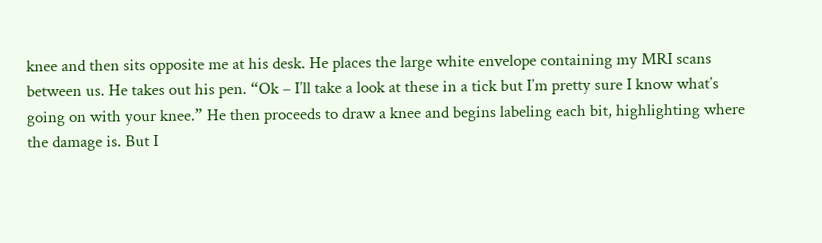knee and then sits opposite me at his desk. He places the large white envelope containing my MRI scans between us. He takes out his pen. “Ok – I’ll take a look at these in a tick but I’m pretty sure I know what’s going on with your knee.” He then proceeds to draw a knee and begins labeling each bit, highlighting where the damage is. But I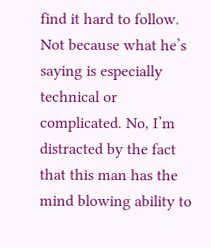find it hard to follow. Not because what he’s saying is especially technical or complicated. No, I’m distracted by the fact that this man has the mind blowing ability to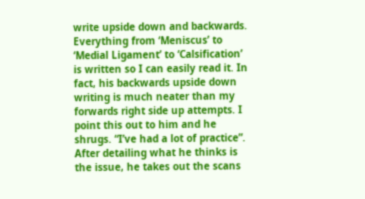write upside down and backwards. Everything from ‘Meniscus’ to ‘Medial Ligament’ to ‘Calsification’ is written so I can easily read it. In fact, his backwards upside down writing is much neater than my forwards right side up attempts. I point this out to him and he shrugs. “I’ve had a lot of practice”. After detailing what he thinks is the issue, he takes out the scans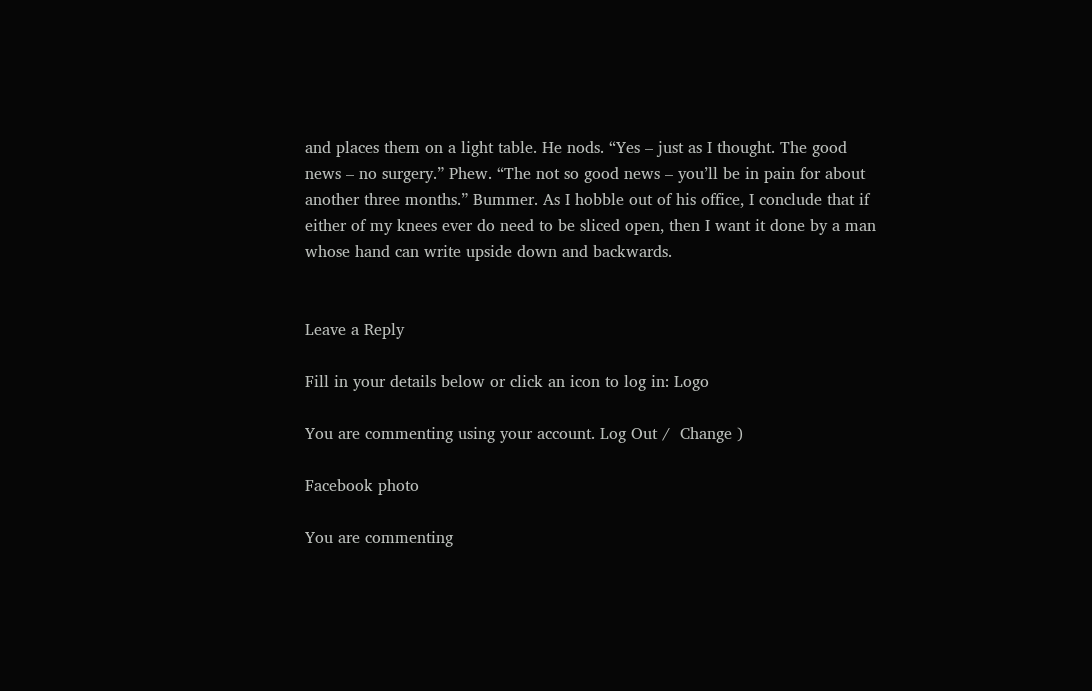and places them on a light table. He nods. “Yes – just as I thought. The good news – no surgery.” Phew. “The not so good news – you’ll be in pain for about another three months.” Bummer. As I hobble out of his office, I conclude that if either of my knees ever do need to be sliced open, then I want it done by a man whose hand can write upside down and backwards.


Leave a Reply

Fill in your details below or click an icon to log in: Logo

You are commenting using your account. Log Out /  Change )

Facebook photo

You are commenting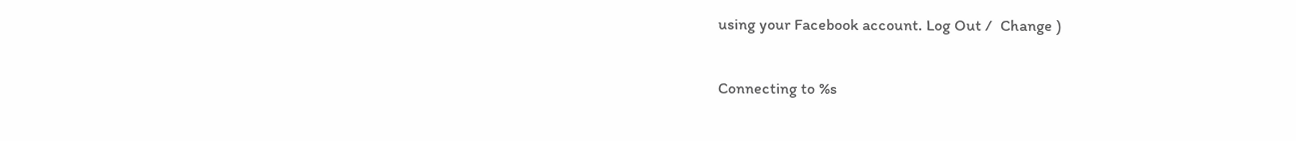using your Facebook account. Log Out /  Change )

Connecting to %s